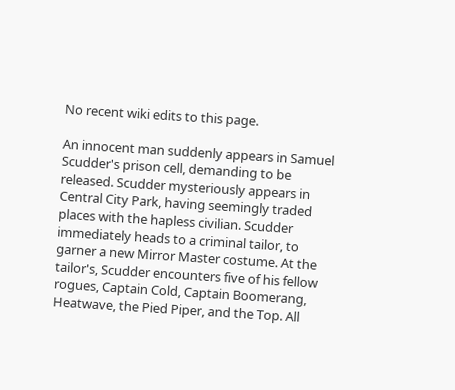No recent wiki edits to this page.

An innocent man suddenly appears in Samuel Scudder's prison cell, demanding to be released. Scudder mysteriously appears in Central City Park, having seemingly traded places with the hapless civilian. Scudder immediately heads to a criminal tailor, to garner a new Mirror Master costume. At the tailor's, Scudder encounters five of his fellow rogues, Captain Cold, Captain Boomerang, Heatwave, the Pied Piper, and the Top. All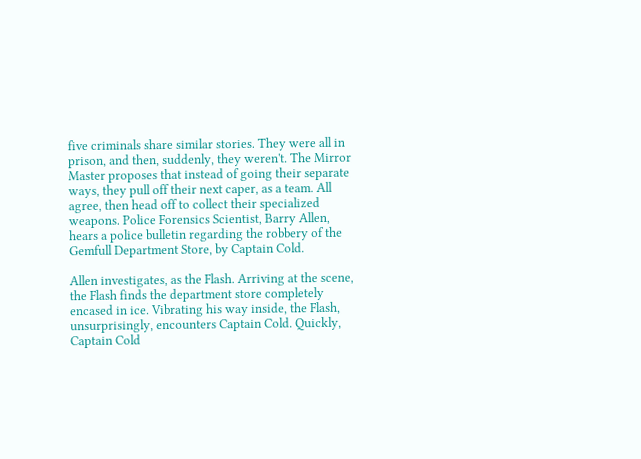five criminals share similar stories. They were all in prison, and then, suddenly, they weren't. The Mirror Master proposes that instead of going their separate ways, they pull off their next caper, as a team. All agree, then head off to collect their specialized weapons. Police Forensics Scientist, Barry Allen, hears a police bulletin regarding the robbery of the Gemfull Department Store, by Captain Cold.

Allen investigates, as the Flash. Arriving at the scene, the Flash finds the department store completely encased in ice. Vibrating his way inside, the Flash, unsurprisingly, encounters Captain Cold. Quickly, Captain Cold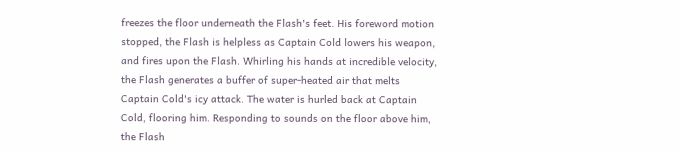freezes the floor underneath the Flash's feet. His foreword motion stopped, the Flash is helpless as Captain Cold lowers his weapon, and fires upon the Flash. Whirling his hands at incredible velocity, the Flash generates a buffer of super-heated air that melts Captain Cold's icy attack. The water is hurled back at Captain Cold, flooring him. Responding to sounds on the floor above him, the Flash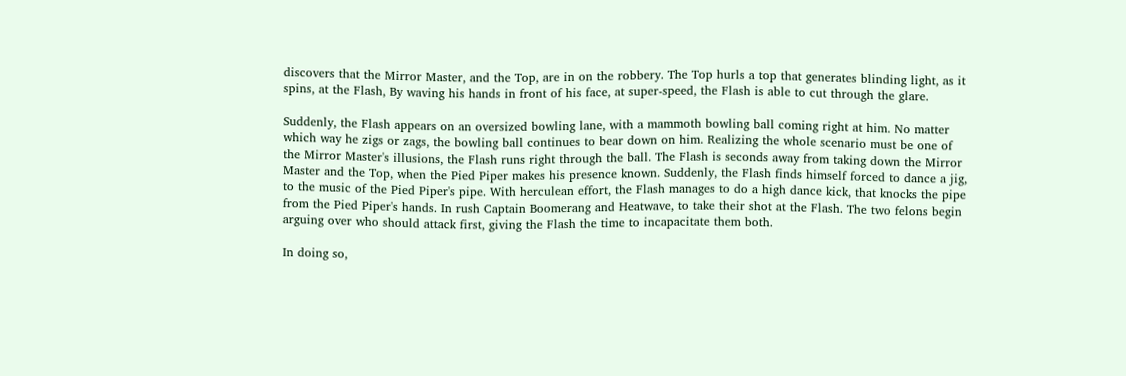discovers that the Mirror Master, and the Top, are in on the robbery. The Top hurls a top that generates blinding light, as it spins, at the Flash, By waving his hands in front of his face, at super-speed, the Flash is able to cut through the glare.

Suddenly, the Flash appears on an oversized bowling lane, with a mammoth bowling ball coming right at him. No matter which way he zigs or zags, the bowling ball continues to bear down on him. Realizing the whole scenario must be one of the Mirror Master's illusions, the Flash runs right through the ball. The Flash is seconds away from taking down the Mirror Master and the Top, when the Pied Piper makes his presence known. Suddenly, the Flash finds himself forced to dance a jig, to the music of the Pied Piper's pipe. With herculean effort, the Flash manages to do a high dance kick, that knocks the pipe from the Pied Piper's hands. In rush Captain Boomerang and Heatwave, to take their shot at the Flash. The two felons begin arguing over who should attack first, giving the Flash the time to incapacitate them both.

In doing so,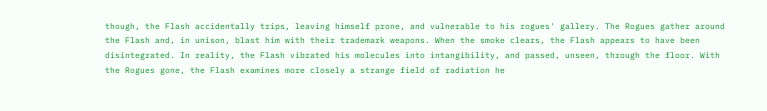though, the Flash accidentally trips, leaving himself prone, and vulnerable to his rogues' gallery. The Rogues gather around the Flash and, in unison, blast him with their trademark weapons. When the smoke clears, the Flash appears to have been disintegrated. In reality, the Flash vibrated his molecules into intangibility, and passed, unseen, through the floor. With the Rogues gone, the Flash examines more closely a strange field of radiation he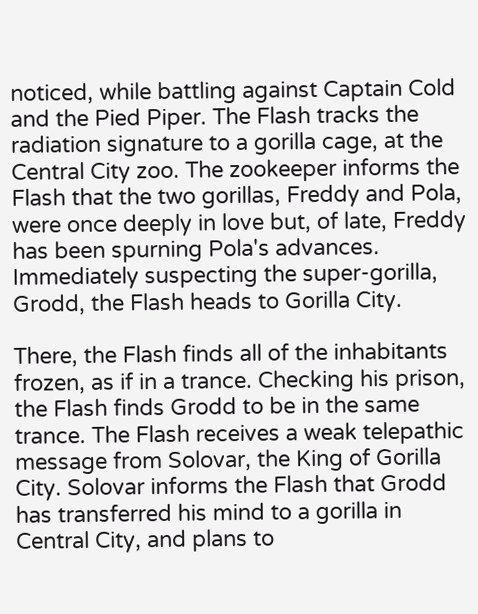noticed, while battling against Captain Cold and the Pied Piper. The Flash tracks the radiation signature to a gorilla cage, at the Central City zoo. The zookeeper informs the Flash that the two gorillas, Freddy and Pola, were once deeply in love but, of late, Freddy has been spurning Pola's advances. Immediately suspecting the super-gorilla, Grodd, the Flash heads to Gorilla City.

There, the Flash finds all of the inhabitants frozen, as if in a trance. Checking his prison, the Flash finds Grodd to be in the same trance. The Flash receives a weak telepathic message from Solovar, the King of Gorilla City. Solovar informs the Flash that Grodd has transferred his mind to a gorilla in Central City, and plans to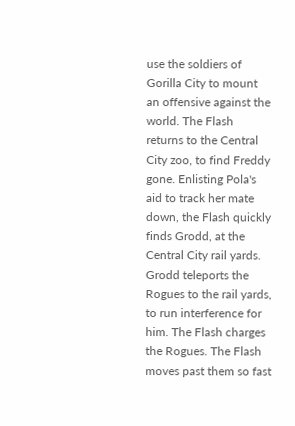use the soldiers of Gorilla City to mount an offensive against the world. The Flash returns to the Central City zoo, to find Freddy gone. Enlisting Pola's aid to track her mate down, the Flash quickly finds Grodd, at the Central City rail yards. Grodd teleports the Rogues to the rail yards, to run interference for him. The Flash charges the Rogues. The Flash moves past them so fast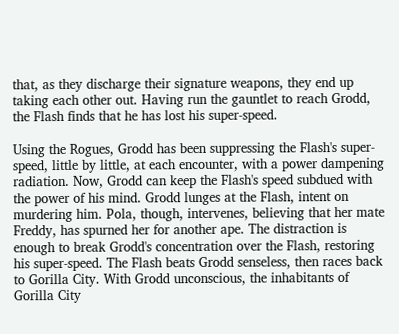that, as they discharge their signature weapons, they end up taking each other out. Having run the gauntlet to reach Grodd, the Flash finds that he has lost his super-speed.

Using the Rogues, Grodd has been suppressing the Flash's super-speed, little by little, at each encounter, with a power dampening radiation. Now, Grodd can keep the Flash's speed subdued with the power of his mind. Grodd lunges at the Flash, intent on murdering him. Pola, though, intervenes, believing that her mate Freddy, has spurned her for another ape. The distraction is enough to break Grodd's concentration over the Flash, restoring his super-speed. The Flash beats Grodd senseless, then races back to Gorilla City. With Grodd unconscious, the inhabitants of Gorilla City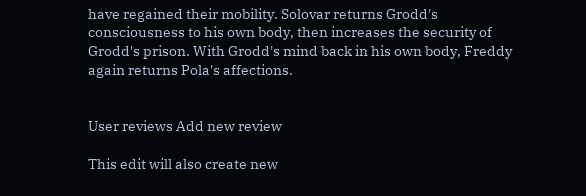have regained their mobility. Solovar returns Grodd's consciousness to his own body, then increases the security of Grodd's prison. With Grodd's mind back in his own body, Freddy again returns Pola's affections.


User reviews Add new review

This edit will also create new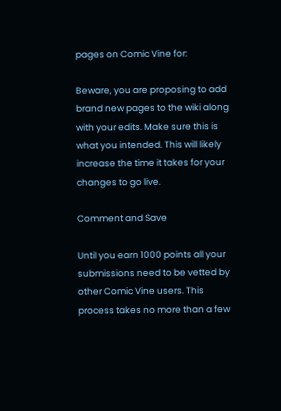pages on Comic Vine for:

Beware, you are proposing to add brand new pages to the wiki along with your edits. Make sure this is what you intended. This will likely increase the time it takes for your changes to go live.

Comment and Save

Until you earn 1000 points all your submissions need to be vetted by other Comic Vine users. This process takes no more than a few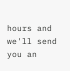hours and we'll send you an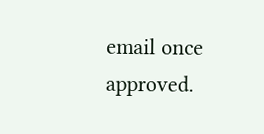email once approved.